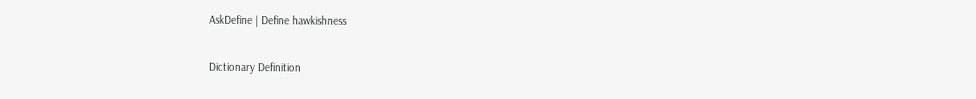AskDefine | Define hawkishness

Dictionary Definition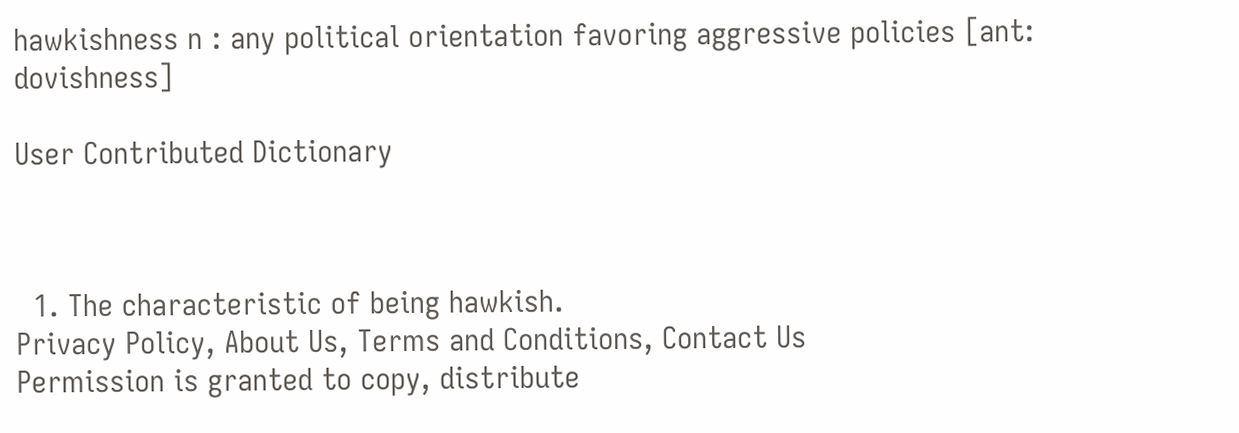hawkishness n : any political orientation favoring aggressive policies [ant: dovishness]

User Contributed Dictionary



  1. The characteristic of being hawkish.
Privacy Policy, About Us, Terms and Conditions, Contact Us
Permission is granted to copy, distribute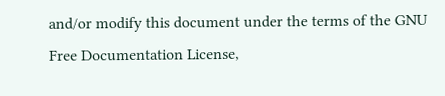and/or modify this document under the terms of the GNU Free Documentation License,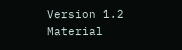Version 1.2
Material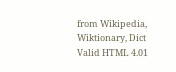from Wikipedia, Wiktionary, Dict
Valid HTML 4.01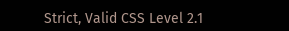Strict, Valid CSS Level 2.1